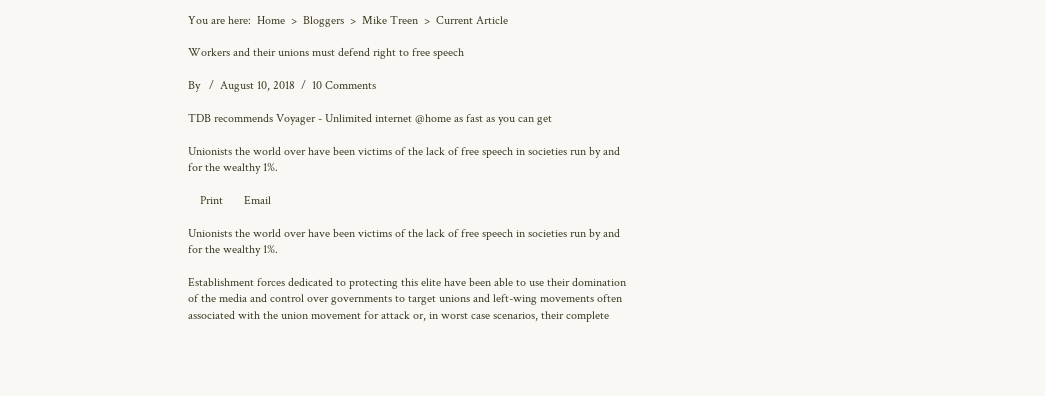You are here:  Home  >  Bloggers  >  Mike Treen  >  Current Article

Workers and their unions must defend right to free speech

By   /  August 10, 2018  /  10 Comments

TDB recommends Voyager - Unlimited internet @home as fast as you can get

Unionists the world over have been victims of the lack of free speech in societies run by and for the wealthy 1%.

    Print       Email

Unionists the world over have been victims of the lack of free speech in societies run by and for the wealthy 1%.

Establishment forces dedicated to protecting this elite have been able to use their domination of the media and control over governments to target unions and left-wing movements often associated with the union movement for attack or, in worst case scenarios, their complete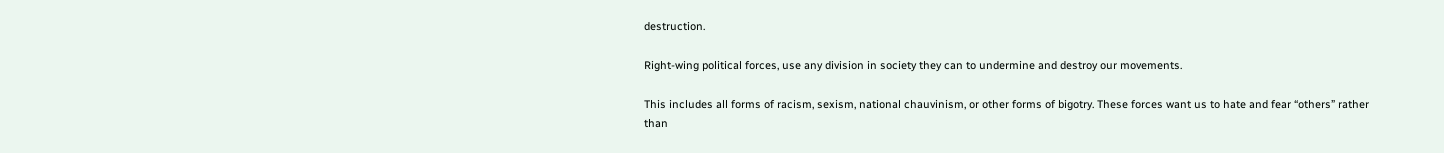destruction.

Right-wing political forces, use any division in society they can to undermine and destroy our movements.

This includes all forms of racism, sexism, national chauvinism, or other forms of bigotry. These forces want us to hate and fear “others” rather than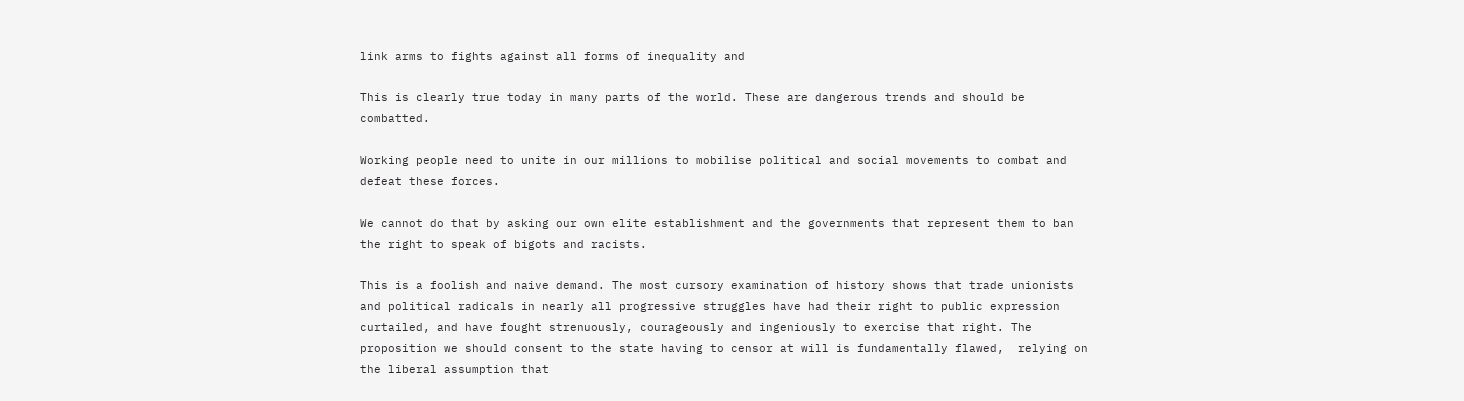link arms to fights against all forms of inequality and

This is clearly true today in many parts of the world. These are dangerous trends and should be combatted.

Working people need to unite in our millions to mobilise political and social movements to combat and defeat these forces.

We cannot do that by asking our own elite establishment and the governments that represent them to ban the right to speak of bigots and racists.

This is a foolish and naive demand. The most cursory examination of history shows that trade unionists and political radicals in nearly all progressive struggles have had their right to public expression curtailed, and have fought strenuously, courageously and ingeniously to exercise that right. The proposition we should consent to the state having to censor at will is fundamentally flawed,  relying on the liberal assumption that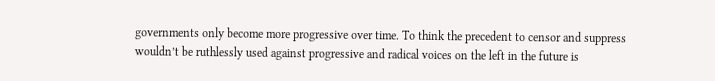governments only become more progressive over time. To think the precedent to censor and suppress wouldn’t be ruthlessly used against progressive and radical voices on the left in the future is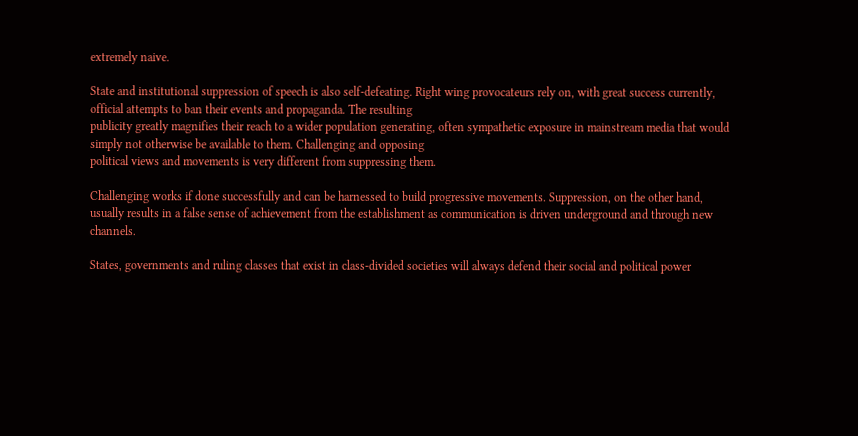extremely naive.

State and institutional suppression of speech is also self-defeating. Right wing provocateurs rely on, with great success currently, official attempts to ban their events and propaganda. The resulting
publicity greatly magnifies their reach to a wider population generating, often sympathetic exposure in mainstream media that would simply not otherwise be available to them. Challenging and opposing
political views and movements is very different from suppressing them.

Challenging works if done successfully and can be harnessed to build progressive movements. Suppression, on the other hand, usually results in a false sense of achievement from the establishment as communication is driven underground and through new channels.

States, governments and ruling classes that exist in class-divided societies will always defend their social and political power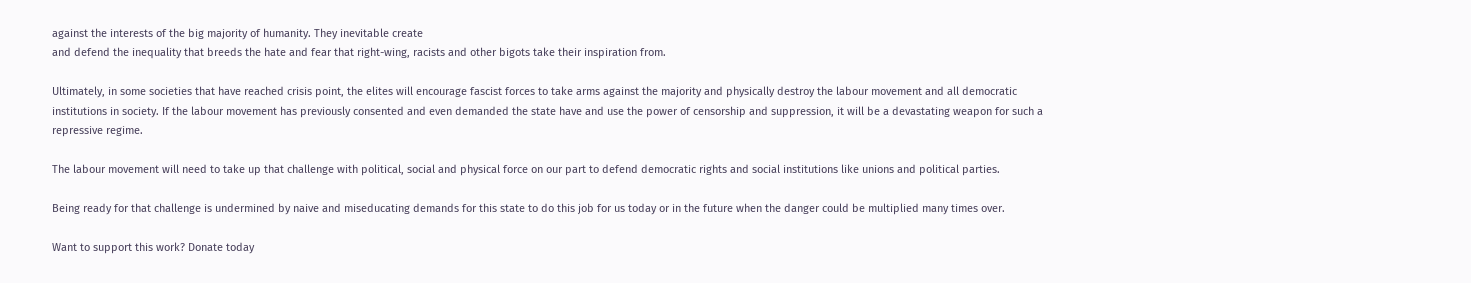against the interests of the big majority of humanity. They inevitable create
and defend the inequality that breeds the hate and fear that right-wing, racists and other bigots take their inspiration from.

Ultimately, in some societies that have reached crisis point, the elites will encourage fascist forces to take arms against the majority and physically destroy the labour movement and all democratic
institutions in society. If the labour movement has previously consented and even demanded the state have and use the power of censorship and suppression, it will be a devastating weapon for such a
repressive regime.

The labour movement will need to take up that challenge with political, social and physical force on our part to defend democratic rights and social institutions like unions and political parties.

Being ready for that challenge is undermined by naive and miseducating demands for this state to do this job for us today or in the future when the danger could be multiplied many times over.

Want to support this work? Donate today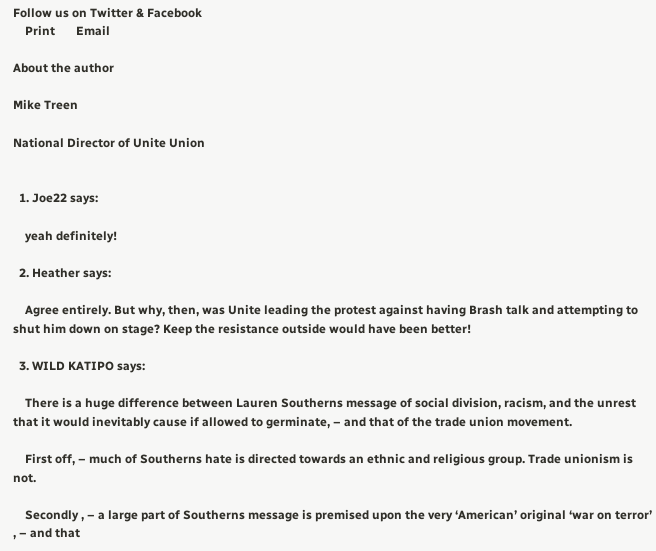Follow us on Twitter & Facebook
    Print       Email

About the author

Mike Treen

National Director of Unite Union


  1. Joe22 says:

    yeah definitely!

  2. Heather says:

    Agree entirely. But why, then, was Unite leading the protest against having Brash talk and attempting to shut him down on stage? Keep the resistance outside would have been better!

  3. WILD KATIPO says:

    There is a huge difference between Lauren Southerns message of social division, racism, and the unrest that it would inevitably cause if allowed to germinate, – and that of the trade union movement.

    First off, – much of Southerns hate is directed towards an ethnic and religious group. Trade unionism is not.

    Secondly , – a large part of Southerns message is premised upon the very ‘American’ original ‘war on terror’ , – and that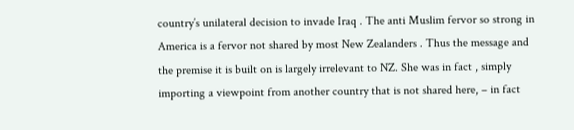country’s unilateral decision to invade Iraq . The anti Muslim fervor so strong in America is a fervor not shared by most New Zealanders . Thus the message and the premise it is built on is largely irrelevant to NZ. She was in fact , simply importing a viewpoint from another country that is not shared here, – in fact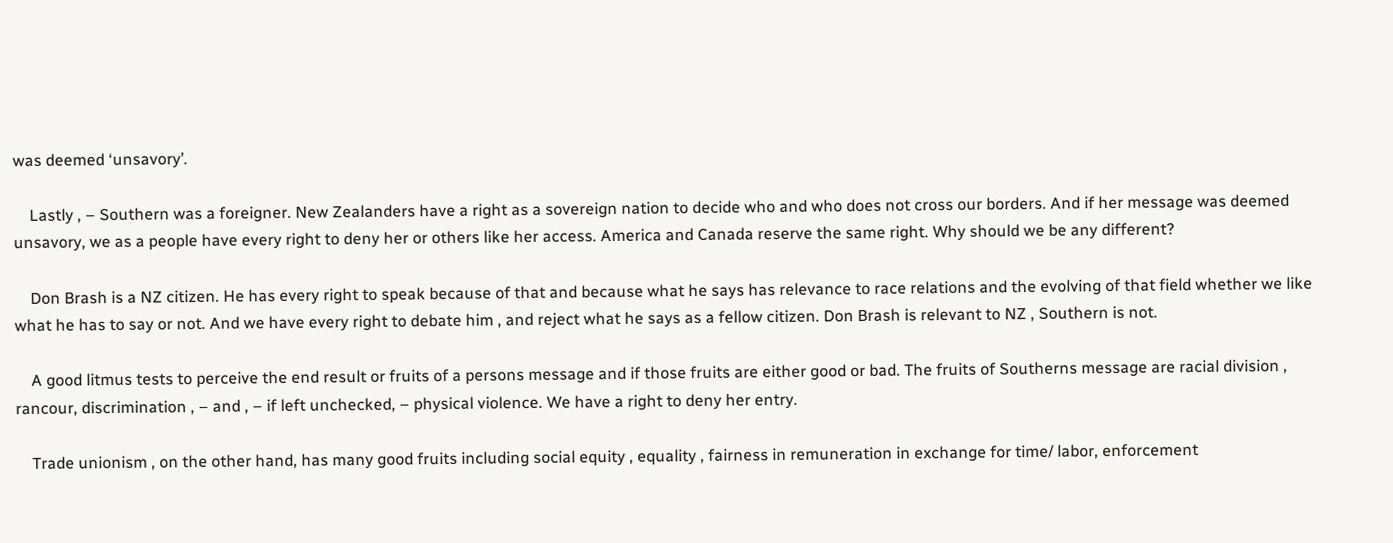was deemed ‘unsavory’.

    Lastly , – Southern was a foreigner. New Zealanders have a right as a sovereign nation to decide who and who does not cross our borders. And if her message was deemed unsavory, we as a people have every right to deny her or others like her access. America and Canada reserve the same right. Why should we be any different?

    Don Brash is a NZ citizen. He has every right to speak because of that and because what he says has relevance to race relations and the evolving of that field whether we like what he has to say or not. And we have every right to debate him , and reject what he says as a fellow citizen. Don Brash is relevant to NZ , Southern is not.

    A good litmus tests to perceive the end result or fruits of a persons message and if those fruits are either good or bad. The fruits of Southerns message are racial division , rancour, discrimination , – and , – if left unchecked, – physical violence. We have a right to deny her entry.

    Trade unionism , on the other hand, has many good fruits including social equity , equality , fairness in remuneration in exchange for time/ labor, enforcement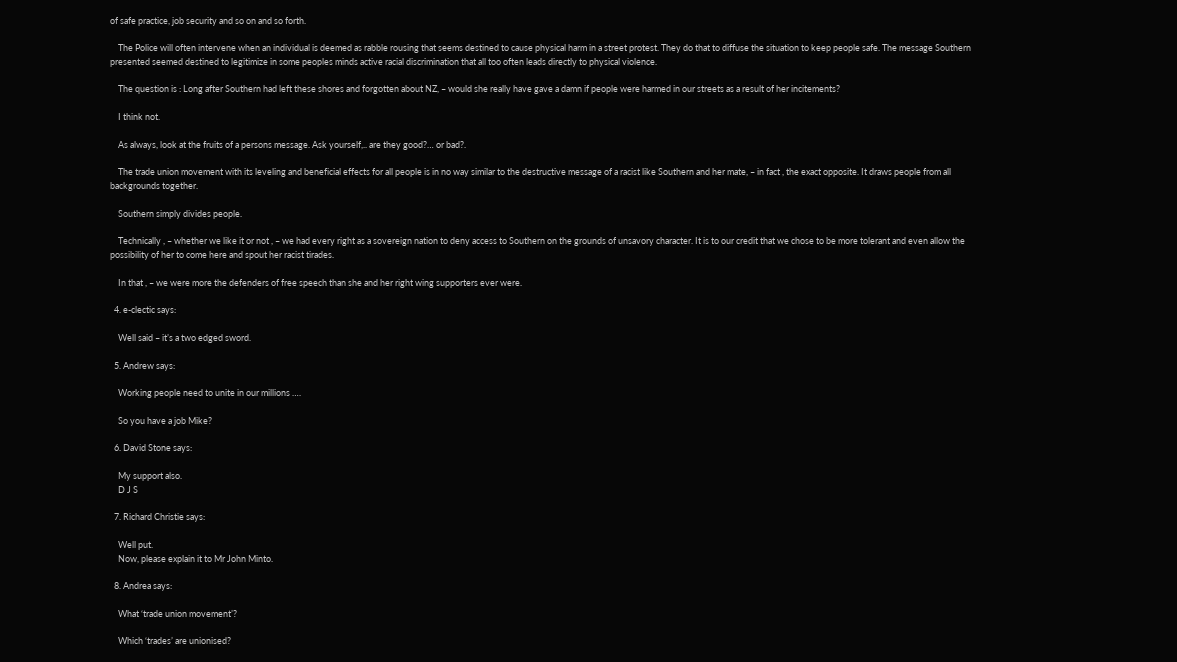of safe practice, job security and so on and so forth.

    The Police will often intervene when an individual is deemed as rabble rousing that seems destined to cause physical harm in a street protest. They do that to diffuse the situation to keep people safe. The message Southern presented seemed destined to legitimize in some peoples minds active racial discrimination that all too often leads directly to physical violence.

    The question is : Long after Southern had left these shores and forgotten about NZ, – would she really have gave a damn if people were harmed in our streets as a result of her incitements?

    I think not.

    As always, look at the fruits of a persons message. Ask yourself,.. are they good?… or bad?.

    The trade union movement with its leveling and beneficial effects for all people is in no way similar to the destructive message of a racist like Southern and her mate, – in fact , the exact opposite. It draws people from all backgrounds together.

    Southern simply divides people.

    Technically , – whether we like it or not , – we had every right as a sovereign nation to deny access to Southern on the grounds of unsavory character. It is to our credit that we chose to be more tolerant and even allow the possibility of her to come here and spout her racist tirades.

    In that , – we were more the defenders of free speech than she and her right wing supporters ever were.

  4. e-clectic says:

    Well said – it’s a two edged sword.

  5. Andrew says:

    Working people need to unite in our millions ….

    So you have a job Mike?

  6. David Stone says:

    My support also.
    D J S

  7. Richard Christie says:

    Well put.
    Now, please explain it to Mr John Minto.

  8. Andrea says:

    What ‘trade union movement’?

    Which ‘trades’ are unionised?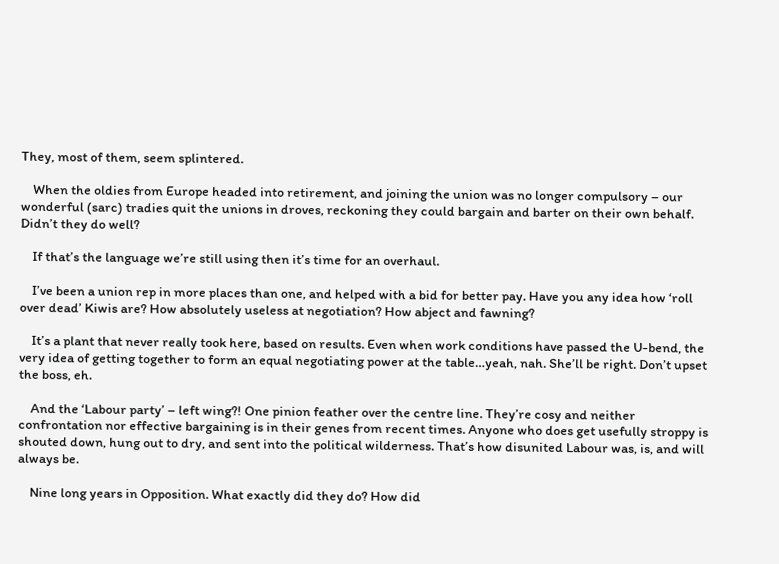They, most of them, seem splintered.

    When the oldies from Europe headed into retirement, and joining the union was no longer compulsory – our wonderful (sarc) tradies quit the unions in droves, reckoning they could bargain and barter on their own behalf. Didn’t they do well?

    If that’s the language we’re still using then it’s time for an overhaul.

    I’ve been a union rep in more places than one, and helped with a bid for better pay. Have you any idea how ‘roll over dead’ Kiwis are? How absolutely useless at negotiation? How abject and fawning?

    It’s a plant that never really took here, based on results. Even when work conditions have passed the U-bend, the very idea of getting together to form an equal negotiating power at the table…yeah, nah. She’ll be right. Don’t upset the boss, eh.

    And the ‘Labour party’ – left wing?! One pinion feather over the centre line. They’re cosy and neither confrontation nor effective bargaining is in their genes from recent times. Anyone who does get usefully stroppy is shouted down, hung out to dry, and sent into the political wilderness. That’s how disunited Labour was, is, and will always be.

    Nine long years in Opposition. What exactly did they do? How did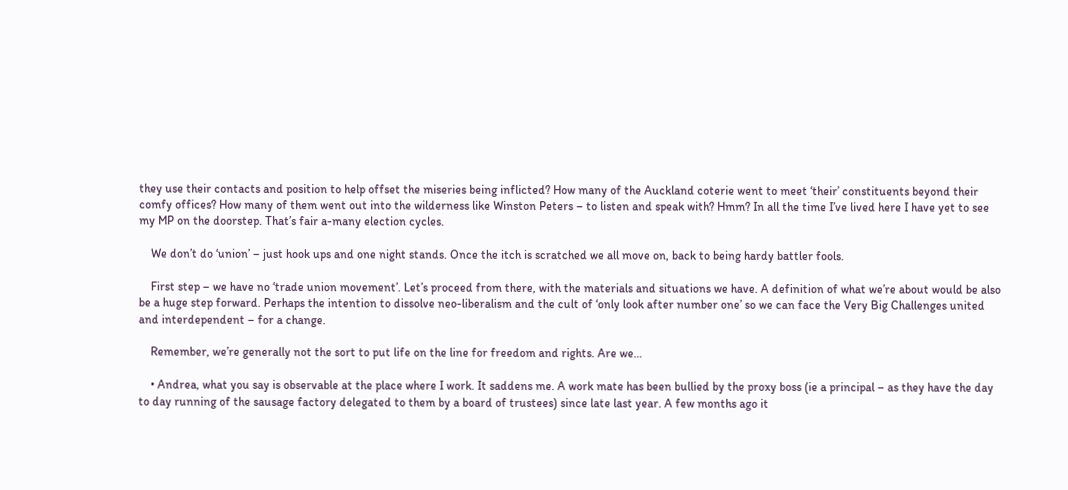they use their contacts and position to help offset the miseries being inflicted? How many of the Auckland coterie went to meet ‘their’ constituents beyond their comfy offices? How many of them went out into the wilderness like Winston Peters – to listen and speak with? Hmm? In all the time I’ve lived here I have yet to see my MP on the doorstep. That’s fair a-many election cycles.

    We don’t do ‘union’ – just hook ups and one night stands. Once the itch is scratched we all move on, back to being hardy battler fools.

    First step – we have no ‘trade union movement’. Let’s proceed from there, with the materials and situations we have. A definition of what we’re about would be also be a huge step forward. Perhaps the intention to dissolve neo-liberalism and the cult of ‘only look after number one’ so we can face the Very Big Challenges united and interdependent – for a change.

    Remember, we’re generally not the sort to put life on the line for freedom and rights. Are we…

    • Andrea, what you say is observable at the place where I work. It saddens me. A work mate has been bullied by the proxy boss (ie a principal – as they have the day to day running of the sausage factory delegated to them by a board of trustees) since late last year. A few months ago it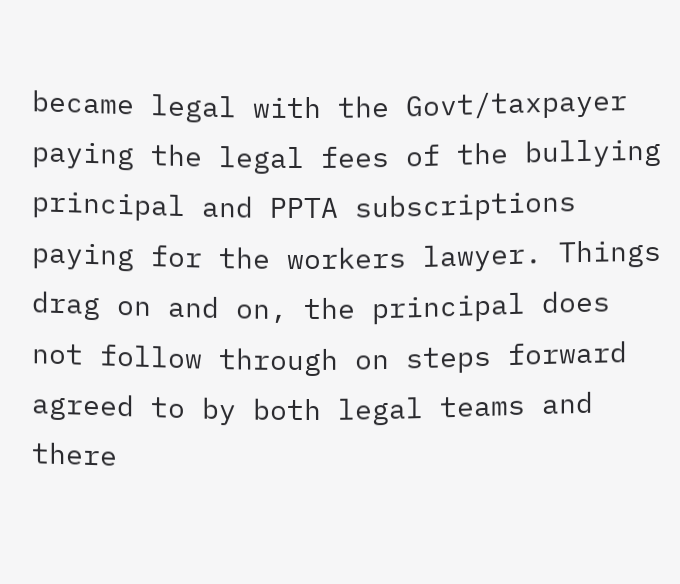became legal with the Govt/taxpayer paying the legal fees of the bullying principal and PPTA subscriptions paying for the workers lawyer. Things drag on and on, the principal does not follow through on steps forward agreed to by both legal teams and there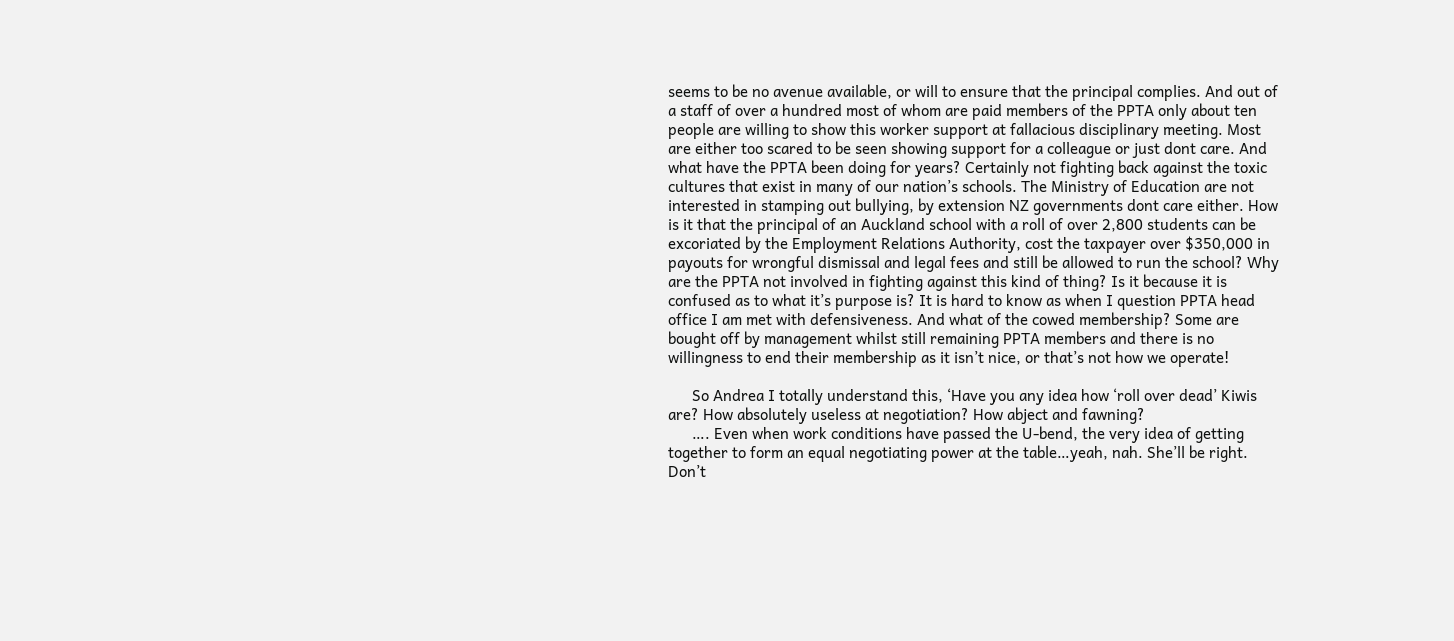seems to be no avenue available, or will to ensure that the principal complies. And out of a staff of over a hundred most of whom are paid members of the PPTA only about ten people are willing to show this worker support at fallacious disciplinary meeting. Most are either too scared to be seen showing support for a colleague or just dont care. And what have the PPTA been doing for years? Certainly not fighting back against the toxic cultures that exist in many of our nation’s schools. The Ministry of Education are not interested in stamping out bullying, by extension NZ governments dont care either. How is it that the principal of an Auckland school with a roll of over 2,800 students can be excoriated by the Employment Relations Authority, cost the taxpayer over $350,000 in payouts for wrongful dismissal and legal fees and still be allowed to run the school? Why are the PPTA not involved in fighting against this kind of thing? Is it because it is confused as to what it’s purpose is? It is hard to know as when I question PPTA head office I am met with defensiveness. And what of the cowed membership? Some are bought off by management whilst still remaining PPTA members and there is no willingness to end their membership as it isn’t nice, or that’s not how we operate!

      So Andrea I totally understand this, ‘Have you any idea how ‘roll over dead’ Kiwis are? How absolutely useless at negotiation? How abject and fawning?
      …. Even when work conditions have passed the U-bend, the very idea of getting together to form an equal negotiating power at the table…yeah, nah. She’ll be right. Don’t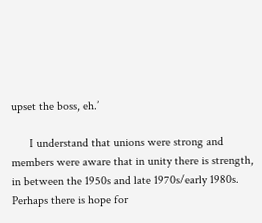upset the boss, eh.’

      I understand that unions were strong and members were aware that in unity there is strength, in between the 1950s and late 1970s/early 1980s. Perhaps there is hope for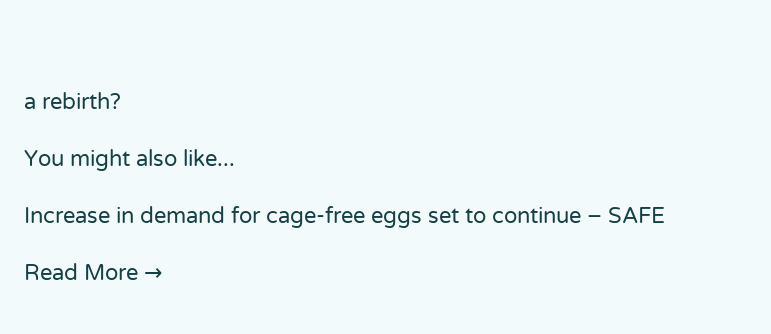a rebirth?

You might also like...

Increase in demand for cage-free eggs set to continue – SAFE

Read More →